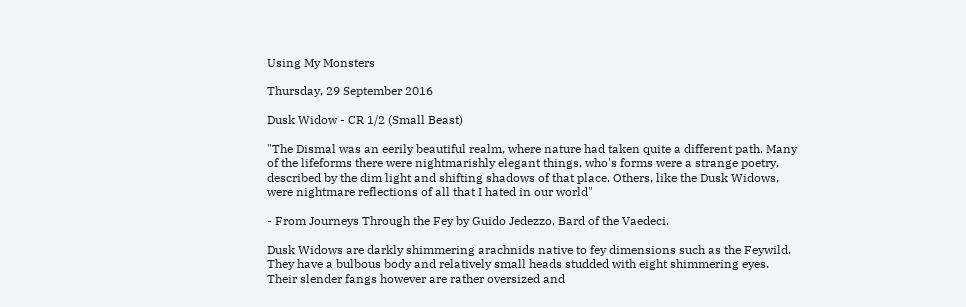Using My Monsters

Thursday, 29 September 2016

Dusk Widow - CR 1/2 (Small Beast)

"The Dismal was an eerily beautiful realm, where nature had taken quite a different path. Many of the lifeforms there were nightmarishly elegant things, who's forms were a strange poetry, described by the dim light and shifting shadows of that place. Others, like the Dusk Widows, were nightmare reflections of all that I hated in our world"

- From Journeys Through the Fey by Guido Jedezzo, Bard of the Vaedeci.

Dusk Widows are darkly shimmering arachnids native to fey dimensions such as the Feywild. They have a bulbous body and relatively small heads studded with eight shimmering eyes. Their slender fangs however are rather oversized and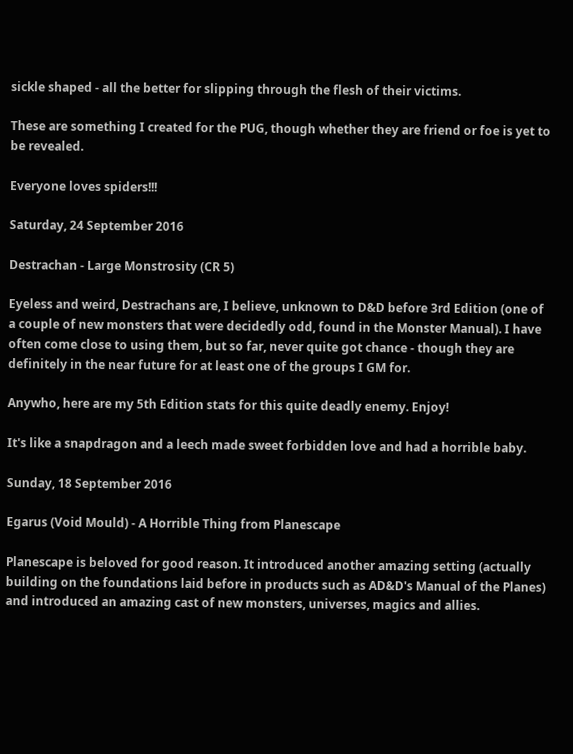sickle shaped - all the better for slipping through the flesh of their victims.

These are something I created for the PUG, though whether they are friend or foe is yet to be revealed.

Everyone loves spiders!!!

Saturday, 24 September 2016

Destrachan - Large Monstrosity (CR 5)

Eyeless and weird, Destrachans are, I believe, unknown to D&D before 3rd Edition (one of a couple of new monsters that were decidedly odd, found in the Monster Manual). I have often come close to using them, but so far, never quite got chance - though they are definitely in the near future for at least one of the groups I GM for.

Anywho, here are my 5th Edition stats for this quite deadly enemy. Enjoy!

It's like a snapdragon and a leech made sweet forbidden love and had a horrible baby.

Sunday, 18 September 2016

Egarus (Void Mould) - A Horrible Thing from Planescape

Planescape is beloved for good reason. It introduced another amazing setting (actually building on the foundations laid before in products such as AD&D's Manual of the Planes) and introduced an amazing cast of new monsters, universes, magics and allies.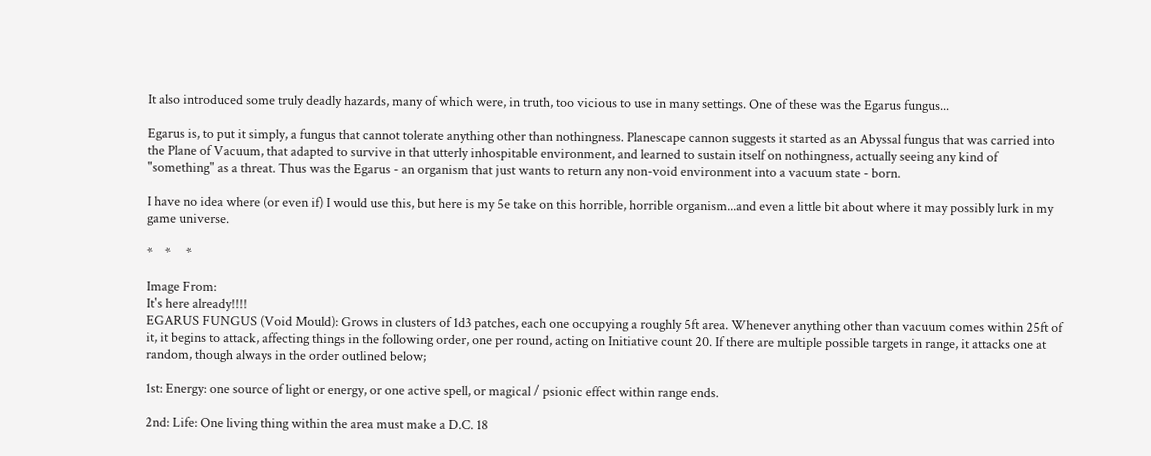It also introduced some truly deadly hazards, many of which were, in truth, too vicious to use in many settings. One of these was the Egarus fungus...

Egarus is, to put it simply, a fungus that cannot tolerate anything other than nothingness. Planescape cannon suggests it started as an Abyssal fungus that was carried into the Plane of Vacuum, that adapted to survive in that utterly inhospitable environment, and learned to sustain itself on nothingness, actually seeing any kind of "something" as a threat. Thus was the Egarus - an organism that just wants to return any non-void environment into a vacuum state - born.

I have no idea where (or even if) I would use this, but here is my 5e take on this horrible, horrible organism...and even a little bit about where it may possibly lurk in my game universe.

*    *     *

Image From:
It's here already!!!!
EGARUS FUNGUS (Void Mould): Grows in clusters of 1d3 patches, each one occupying a roughly 5ft area. Whenever anything other than vacuum comes within 25ft of it, it begins to attack, affecting things in the following order, one per round, acting on Initiative count 20. If there are multiple possible targets in range, it attacks one at random, though always in the order outlined below;

1st: Energy: one source of light or energy, or one active spell, or magical / psionic effect within range ends.

2nd: Life: One living thing within the area must make a D.C. 18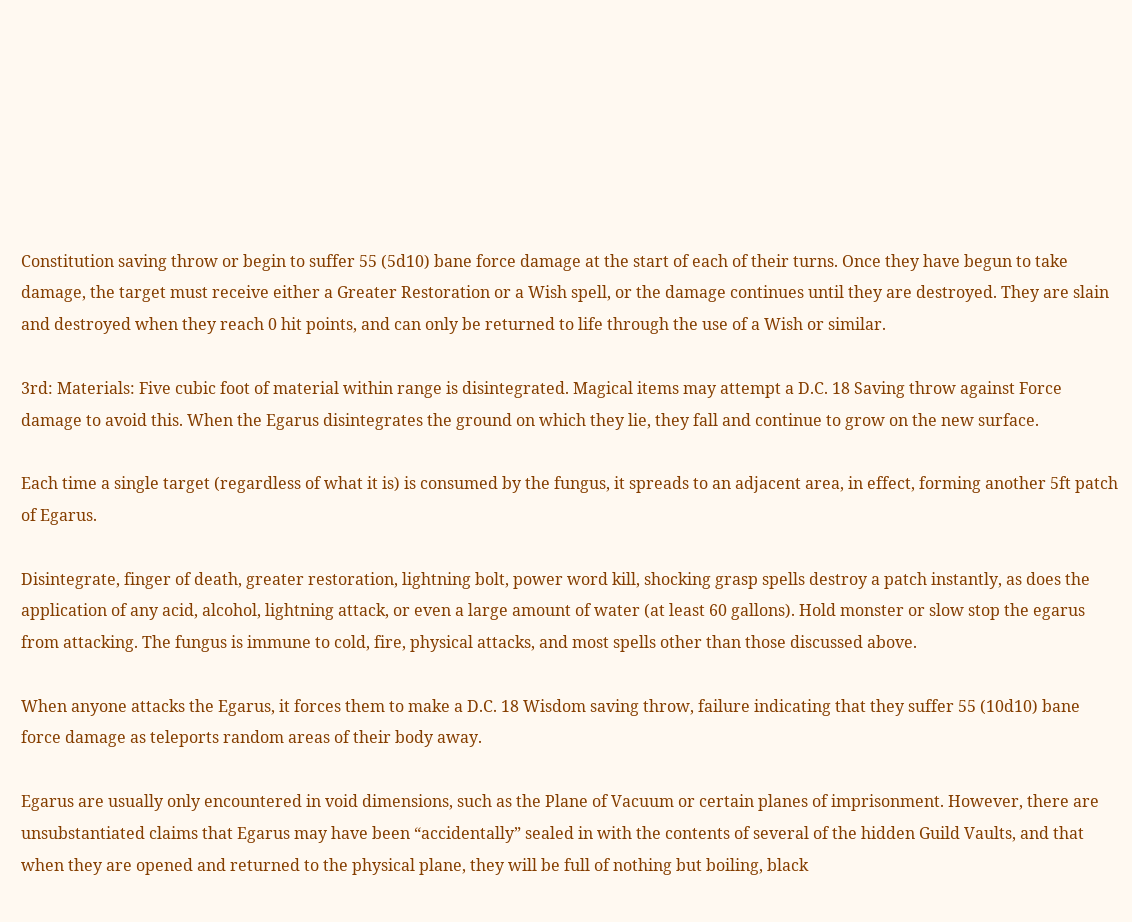Constitution saving throw or begin to suffer 55 (5d10) bane force damage at the start of each of their turns. Once they have begun to take damage, the target must receive either a Greater Restoration or a Wish spell, or the damage continues until they are destroyed. They are slain and destroyed when they reach 0 hit points, and can only be returned to life through the use of a Wish or similar.

3rd: Materials: Five cubic foot of material within range is disintegrated. Magical items may attempt a D.C. 18 Saving throw against Force damage to avoid this. When the Egarus disintegrates the ground on which they lie, they fall and continue to grow on the new surface.

Each time a single target (regardless of what it is) is consumed by the fungus, it spreads to an adjacent area, in effect, forming another 5ft patch of Egarus.

Disintegrate, finger of death, greater restoration, lightning bolt, power word kill, shocking grasp spells destroy a patch instantly, as does the application of any acid, alcohol, lightning attack, or even a large amount of water (at least 60 gallons). Hold monster or slow stop the egarus from attacking. The fungus is immune to cold, fire, physical attacks, and most spells other than those discussed above.

When anyone attacks the Egarus, it forces them to make a D.C. 18 Wisdom saving throw, failure indicating that they suffer 55 (10d10) bane force damage as teleports random areas of their body away.

Egarus are usually only encountered in void dimensions, such as the Plane of Vacuum or certain planes of imprisonment. However, there are unsubstantiated claims that Egarus may have been “accidentally” sealed in with the contents of several of the hidden Guild Vaults, and that when they are opened and returned to the physical plane, they will be full of nothing but boiling, black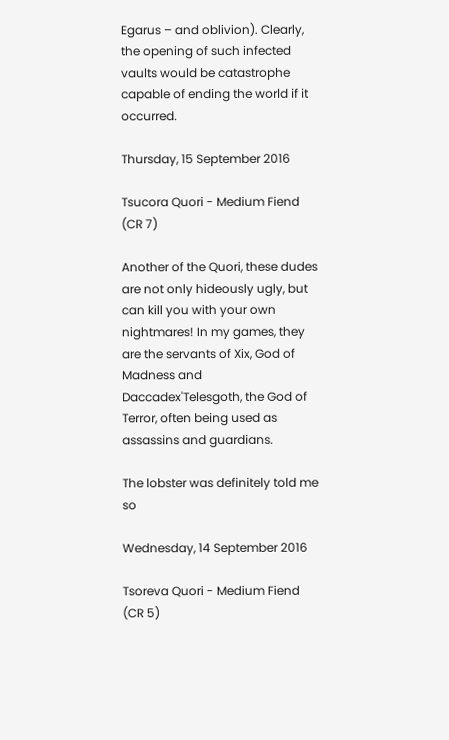Egarus – and oblivion). Clearly, the opening of such infected vaults would be catastrophe capable of ending the world if it occurred.

Thursday, 15 September 2016

Tsucora Quori - Medium Fiend (CR 7)

Another of the Quori, these dudes are not only hideously ugly, but can kill you with your own nightmares! In my games, they are the servants of Xix, God of Madness and Daccadex'Telesgoth, the God of Terror, often being used as assassins and guardians.

The lobster was definitely told me so

Wednesday, 14 September 2016

Tsoreva Quori - Medium Fiend (CR 5)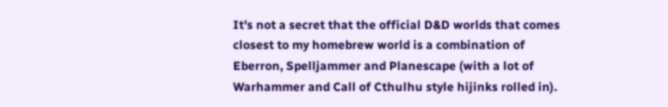It's not a secret that the official D&D worlds that comes closest to my homebrew world is a combination of Eberron, Spelljammer and Planescape (with a lot of Warhammer and Call of Cthulhu style hijinks rolled in).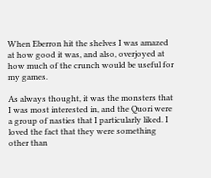When Eberron hit the shelves I was amazed at how good it was, and also, overjoyed at how much of the crunch would be useful for my games.

As always thought, it was the monsters that I was most interested in, and the Quori were a group of nasties that I particularly liked. I loved the fact that they were something other than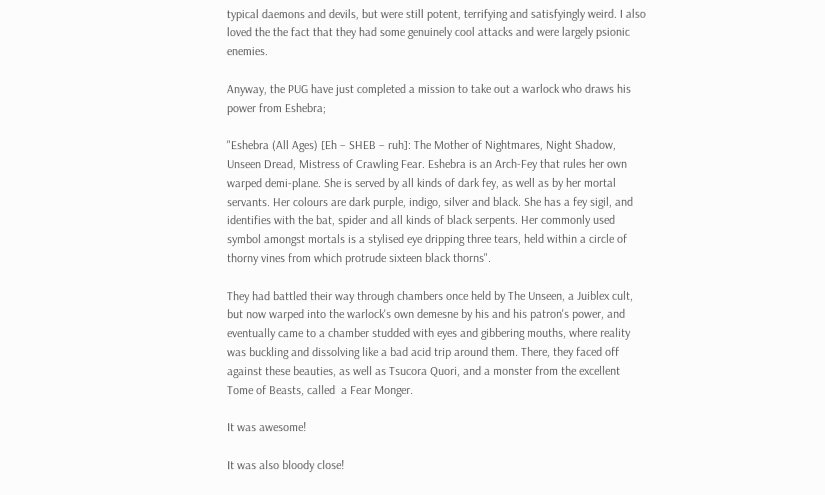typical daemons and devils, but were still potent, terrifying and satisfyingly weird. I also loved the the fact that they had some genuinely cool attacks and were largely psionic enemies.

Anyway, the PUG have just completed a mission to take out a warlock who draws his power from Eshebra;

"Eshebra (All Ages) [Eh – SHEB – ruh]: The Mother of Nightmares, Night Shadow, Unseen Dread, Mistress of Crawling Fear. Eshebra is an Arch-Fey that rules her own warped demi-plane. She is served by all kinds of dark fey, as well as by her mortal servants. Her colours are dark purple, indigo, silver and black. She has a fey sigil, and identifies with the bat, spider and all kinds of black serpents. Her commonly used symbol amongst mortals is a stylised eye dripping three tears, held within a circle of thorny vines from which protrude sixteen black thorns".

They had battled their way through chambers once held by The Unseen, a Juiblex cult, but now warped into the warlock's own demesne by his and his patron's power, and eventually came to a chamber studded with eyes and gibbering mouths, where reality was buckling and dissolving like a bad acid trip around them. There, they faced off against these beauties, as well as Tsucora Quori, and a monster from the excellent Tome of Beasts, called  a Fear Monger.

It was awesome!

It was also bloody close!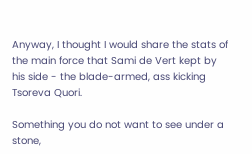Anyway, I thought I would share the stats of the main force that Sami de Vert kept by his side - the blade-armed, ass kicking Tsoreva Quori.

Something you do not want to see under a stone,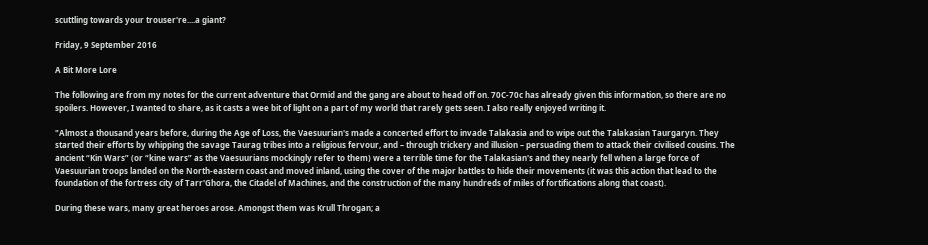scuttling towards your trouser're....a giant?

Friday, 9 September 2016

A Bit More Lore

The following are from my notes for the current adventure that Ormid and the gang are about to head off on. 70C-70c has already given this information, so there are no spoilers. However, I wanted to share, as it casts a wee bit of light on a part of my world that rarely gets seen. I also really enjoyed writing it.

"Almost a thousand years before, during the Age of Loss, the Vaesuurian's made a concerted effort to invade Talakasia and to wipe out the Talakasian Taurgaryn. They started their efforts by whipping the savage Taurag tribes into a religious fervour, and – through trickery and illusion – persuading them to attack their civilised cousins. The ancient “Kin Wars” (or “kine wars” as the Vaesuurians mockingly refer to them) were a terrible time for the Talakasian's and they nearly fell when a large force of Vaesuurian troops landed on the North-eastern coast and moved inland, using the cover of the major battles to hide their movements (it was this action that lead to the foundation of the fortress city of Tarr'Ghora, the Citadel of Machines, and the construction of the many hundreds of miles of fortifications along that coast).

During these wars, many great heroes arose. Amongst them was Krull Throgan; a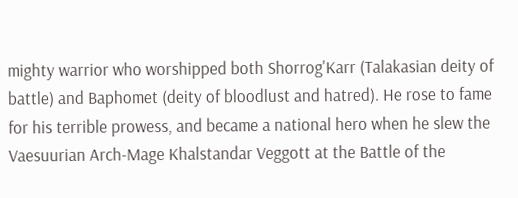mighty warrior who worshipped both Shorrog'Karr (Talakasian deity of battle) and Baphomet (deity of bloodlust and hatred). He rose to fame for his terrible prowess, and became a national hero when he slew the Vaesuurian Arch-Mage Khalstandar Veggott at the Battle of the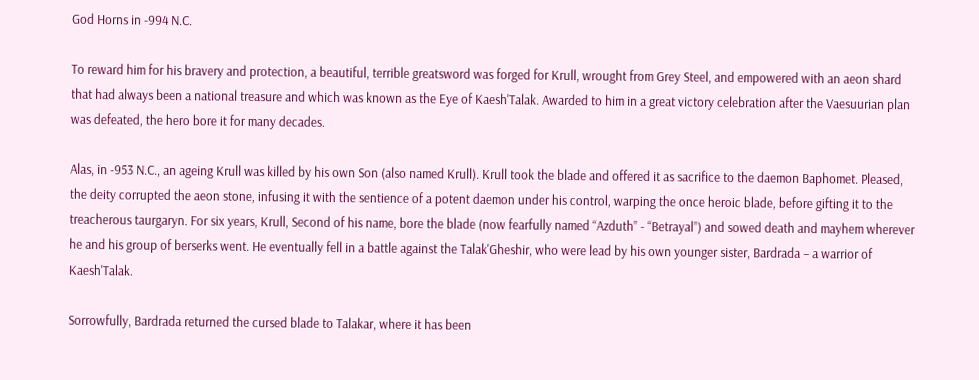God Horns in -994 N.C.

To reward him for his bravery and protection, a beautiful, terrible greatsword was forged for Krull, wrought from Grey Steel, and empowered with an aeon shard that had always been a national treasure and which was known as the Eye of Kaesh'Talak. Awarded to him in a great victory celebration after the Vaesuurian plan was defeated, the hero bore it for many decades.

Alas, in -953 N.C., an ageing Krull was killed by his own Son (also named Krull). Krull took the blade and offered it as sacrifice to the daemon Baphomet. Pleased, the deity corrupted the aeon stone, infusing it with the sentience of a potent daemon under his control, warping the once heroic blade, before gifting it to the treacherous taurgaryn. For six years, Krull, Second of his name, bore the blade (now fearfully named “Azduth” - “Betrayal”) and sowed death and mayhem wherever he and his group of berserks went. He eventually fell in a battle against the Talak'Gheshir, who were lead by his own younger sister, Bardrada – a warrior of Kaesh'Talak.

Sorrowfully, Bardrada returned the cursed blade to Talakar, where it has been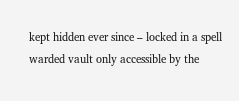kept hidden ever since – locked in a spell warded vault only accessible by the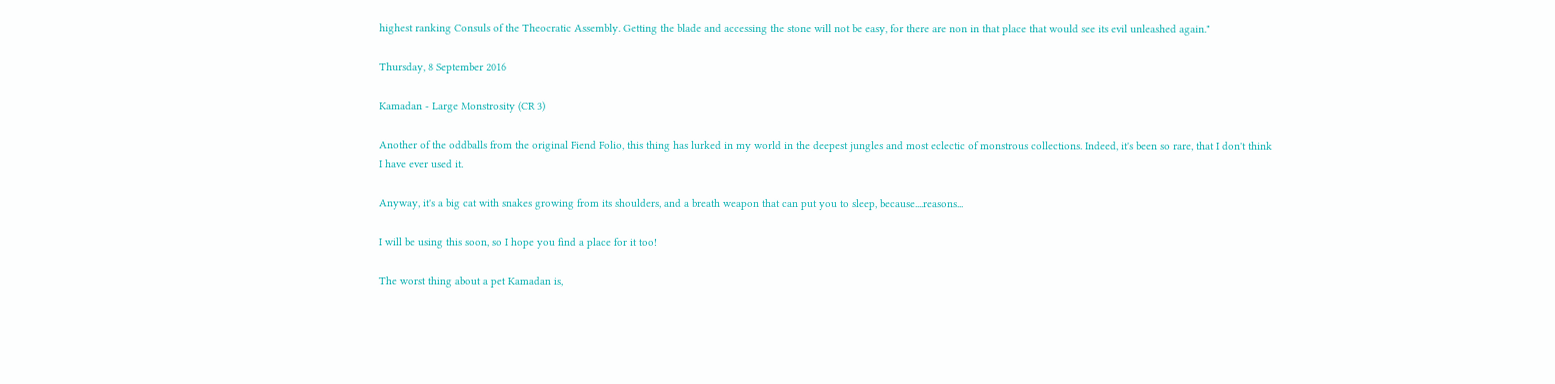highest ranking Consuls of the Theocratic Assembly. Getting the blade and accessing the stone will not be easy, for there are non in that place that would see its evil unleashed again."

Thursday, 8 September 2016

Kamadan - Large Monstrosity (CR 3)

Another of the oddballs from the original Fiend Folio, this thing has lurked in my world in the deepest jungles and most eclectic of monstrous collections. Indeed, it's been so rare, that I don't think I have ever used it.

Anyway, it's a big cat with snakes growing from its shoulders, and a breath weapon that can put you to sleep, because....reasons...

I will be using this soon, so I hope you find a place for it too!

The worst thing about a pet Kamadan is,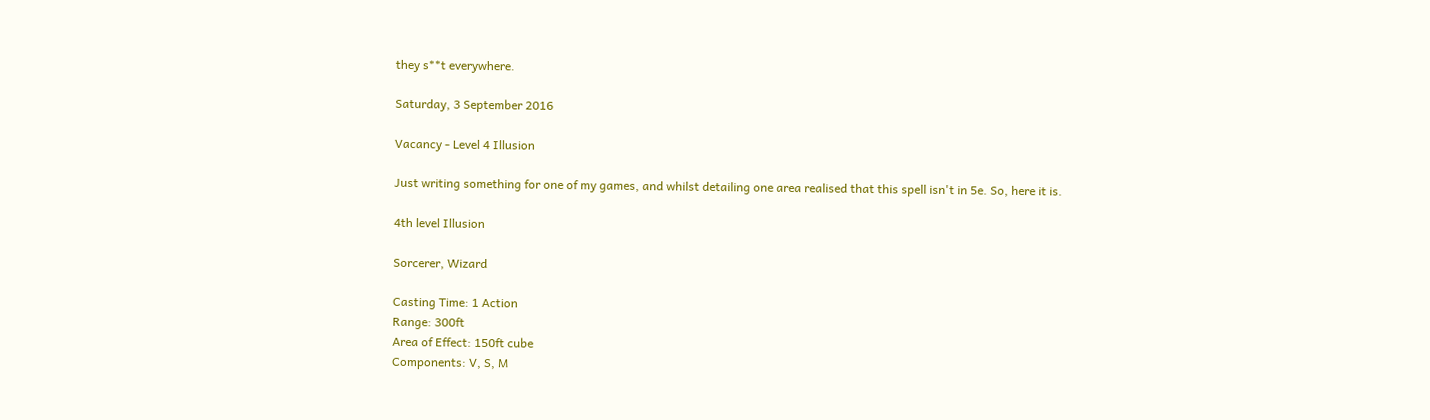they s**t everywhere.

Saturday, 3 September 2016

Vacancy - Level 4 Illusion

Just writing something for one of my games, and whilst detailing one area realised that this spell isn't in 5e. So, here it is.

4th level Illusion

Sorcerer, Wizard

Casting Time: 1 Action
Range: 300ft
Area of Effect: 150ft cube
Components: V, S, M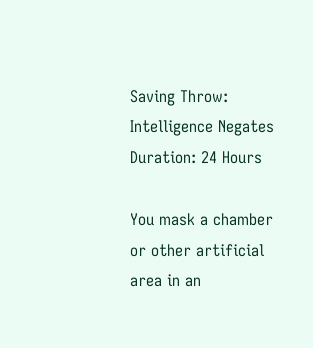Saving Throw: Intelligence Negates
Duration: 24 Hours

You mask a chamber or other artificial area in an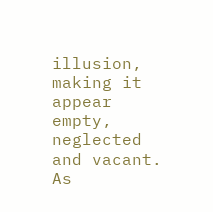illusion, making it appear empty, neglected and vacant. As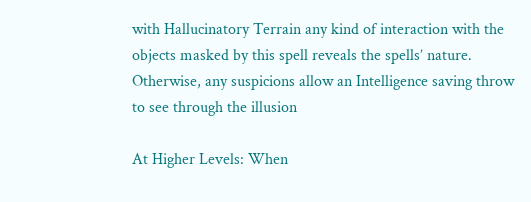with Hallucinatory Terrain any kind of interaction with the objects masked by this spell reveals the spells’ nature. Otherwise, any suspicions allow an Intelligence saving throw to see through the illusion

At Higher Levels: When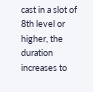cast in a slot of 8th level or higher, the duration increases to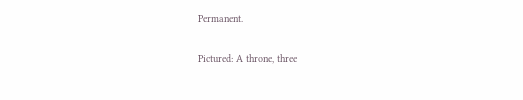Permanent.

Pictured: A throne, three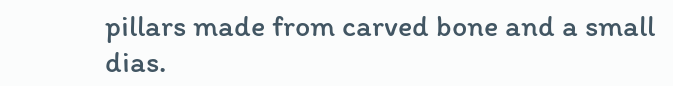pillars made from carved bone and a small dias.